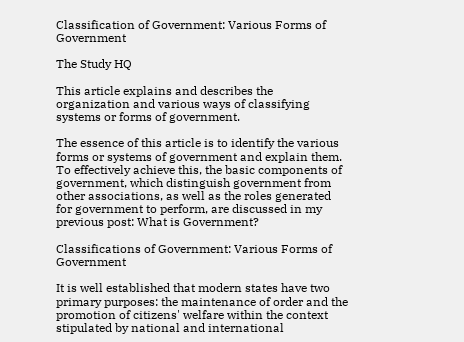Classification of Government: Various Forms of Government

The Study HQ

This article explains and describes the organization and various ways of classifying systems or forms of government.

The essence of this article is to identify the various forms or systems of government and explain them. To effectively achieve this, the basic components of government, which distinguish government from other associations, as well as the roles generated for government to perform, are discussed in my previous post: What is Government?

Classifications of Government: Various Forms of Government

It is well established that modern states have two primary purposes: the maintenance of order and the promotion of citizens' welfare within the context stipulated by national and international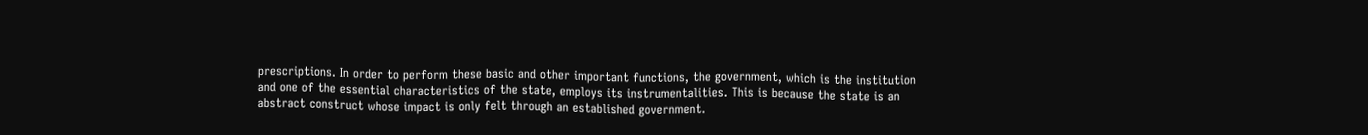prescriptions. In order to perform these basic and other important functions, the government, which is the institution and one of the essential characteristics of the state, employs its instrumentalities. This is because the state is an abstract construct whose impact is only felt through an established government.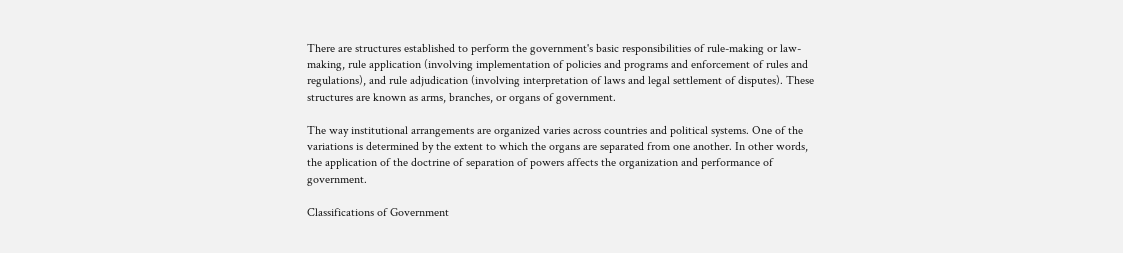There are structures established to perform the government's basic responsibilities of rule-making or law-making, rule application (involving implementation of policies and programs and enforcement of rules and regulations), and rule adjudication (involving interpretation of laws and legal settlement of disputes). These structures are known as arms, branches, or organs of government.

The way institutional arrangements are organized varies across countries and political systems. One of the variations is determined by the extent to which the organs are separated from one another. In other words, the application of the doctrine of separation of powers affects the organization and performance of government.

Classifications of Government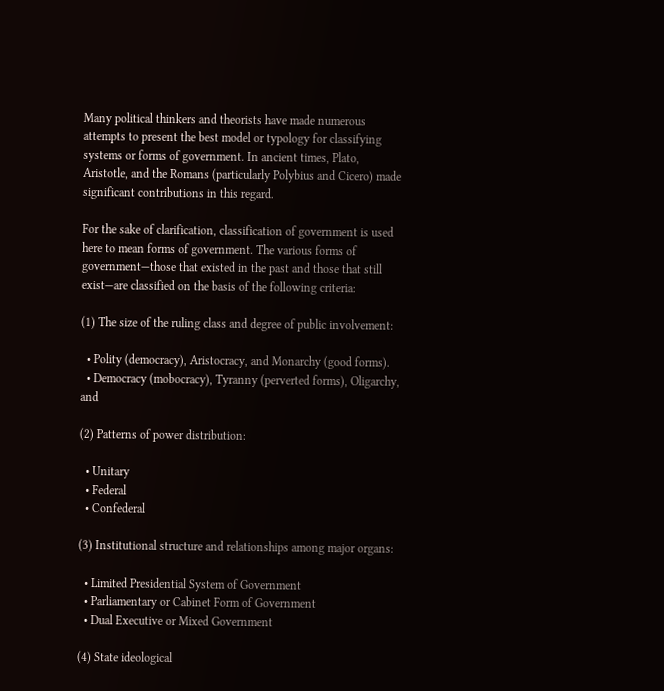Many political thinkers and theorists have made numerous attempts to present the best model or typology for classifying systems or forms of government. In ancient times, Plato, Aristotle, and the Romans (particularly Polybius and Cicero) made significant contributions in this regard.

For the sake of clarification, classification of government is used here to mean forms of government. The various forms of government—those that existed in the past and those that still exist—are classified on the basis of the following criteria:

(1) The size of the ruling class and degree of public involvement:

  • Polity (democracy), Aristocracy, and Monarchy (good forms).
  • Democracy (mobocracy), Tyranny (perverted forms), Oligarchy, and

(2) Patterns of power distribution:

  • Unitary
  • Federal
  • Confederal

(3) Institutional structure and relationships among major organs:

  • Limited Presidential System of Government
  • Parliamentary or Cabinet Form of Government
  • Dual Executive or Mixed Government

(4) State ideological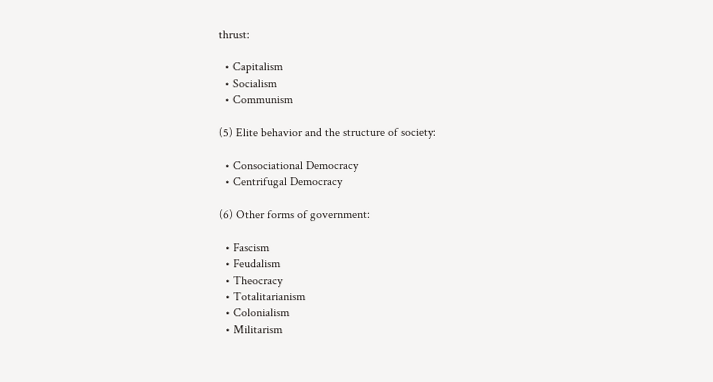thrust:

  • Capitalism
  • Socialism
  • Communism

(5) Elite behavior and the structure of society:

  • Consociational Democracy
  • Centrifugal Democracy

(6) Other forms of government:

  • Fascism
  • Feudalism
  • Theocracy
  • Totalitarianism
  • Colonialism
  • Militarism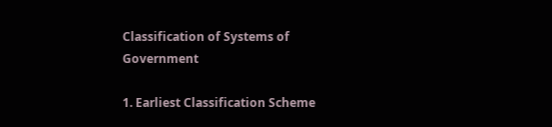Classification of Systems of Government

1. Earliest Classification Scheme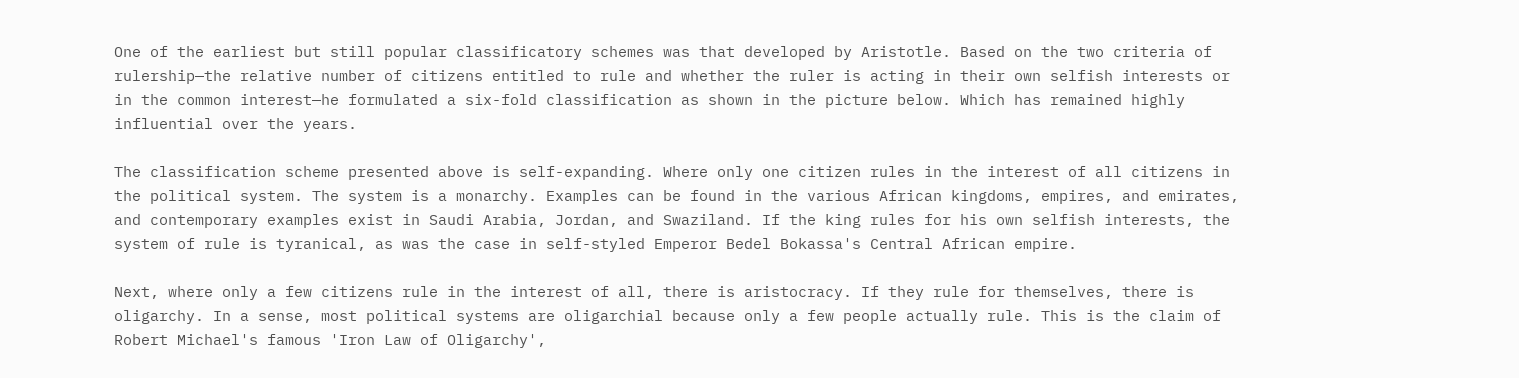One of the earliest but still popular classificatory schemes was that developed by Aristotle. Based on the two criteria of rulership—the relative number of citizens entitled to rule and whether the ruler is acting in their own selfish interests or in the common interest—he formulated a six-fold classification as shown in the picture below. Which has remained highly influential over the years.

The classification scheme presented above is self-expanding. Where only one citizen rules in the interest of all citizens in the political system. The system is a monarchy. Examples can be found in the various African kingdoms, empires, and emirates, and contemporary examples exist in Saudi Arabia, Jordan, and Swaziland. If the king rules for his own selfish interests, the system of rule is tyranical, as was the case in self-styled Emperor Bedel Bokassa's Central African empire.

Next, where only a few citizens rule in the interest of all, there is aristocracy. If they rule for themselves, there is oligarchy. In a sense, most political systems are oligarchial because only a few people actually rule. This is the claim of Robert Michael's famous 'Iron Law of Oligarchy',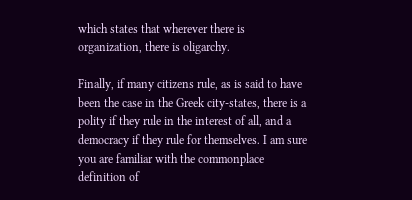which states that wherever there is organization, there is oligarchy.

Finally, if many citizens rule, as is said to have been the case in the Greek city-states, there is a polity if they rule in the interest of all, and a democracy if they rule for themselves. I am sure you are familiar with the commonplace definition of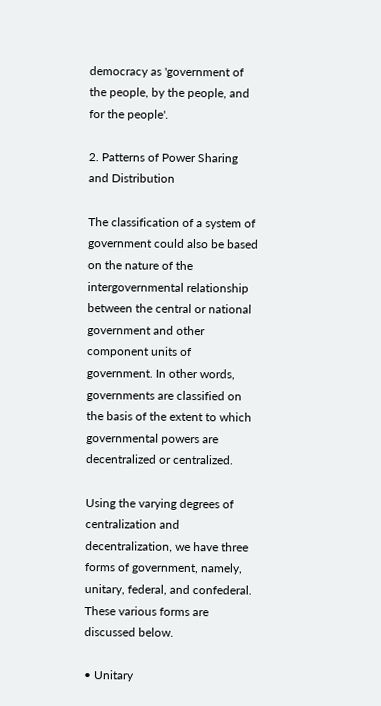democracy as 'government of the people, by the people, and for the people'.

2. Patterns of Power Sharing and Distribution

The classification of a system of government could also be based on the nature of the intergovernmental relationship between the central or national government and other component units of government. In other words, governments are classified on the basis of the extent to which governmental powers are decentralized or centralized.

Using the varying degrees of centralization and decentralization, we have three forms of government, namely, unitary, federal, and confederal. These various forms are discussed below.

• Unitary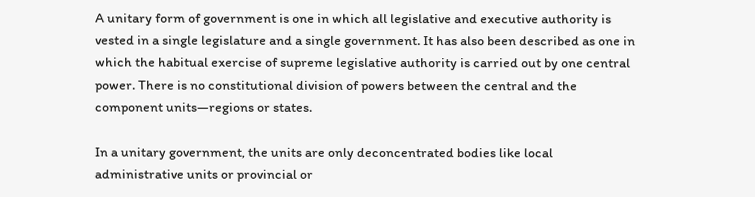A unitary form of government is one in which all legislative and executive authority is vested in a single legislature and a single government. It has also been described as one in which the habitual exercise of supreme legislative authority is carried out by one central power. There is no constitutional division of powers between the central and the component units—regions or states.

In a unitary government, the units are only deconcentrated bodies like local administrative units or provincial or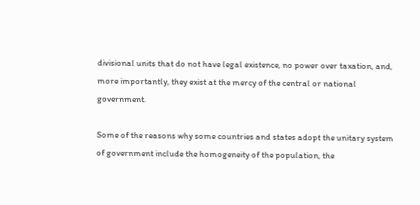divisional units that do not have legal existence, no power over taxation, and, more importantly, they exist at the mercy of the central or national government.

Some of the reasons why some countries and states adopt the unitary system of government include the homogeneity of the population, the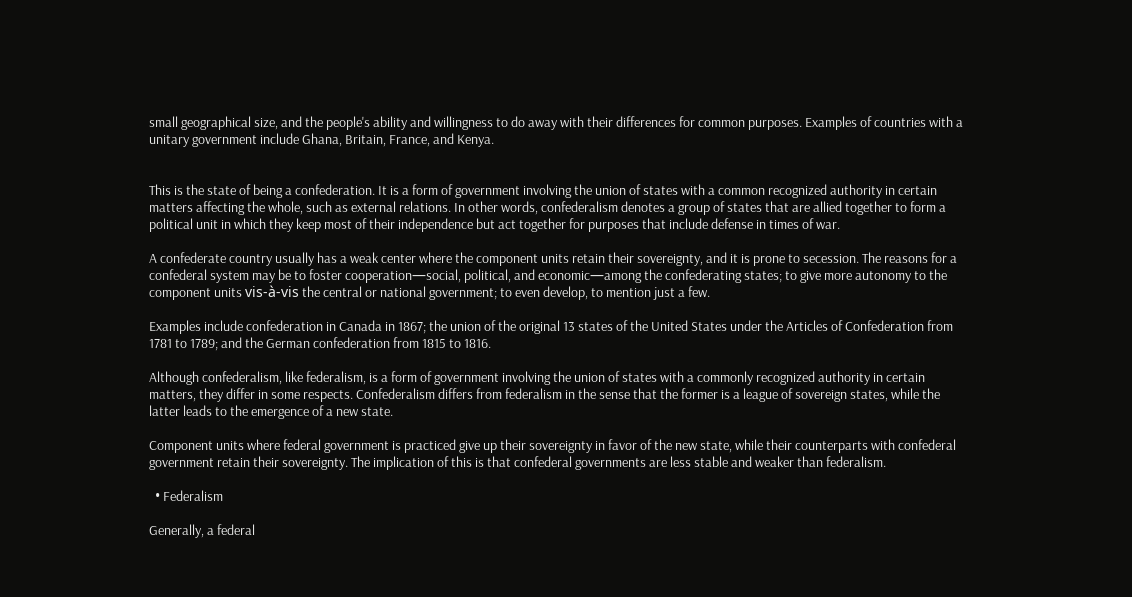small geographical size, and the people's ability and willingness to do away with their differences for common purposes. Examples of countries with a unitary government include Ghana, Britain, France, and Kenya.


This is the state of being a confederation. It is a form of government involving the union of states with a common recognized authority in certain matters affecting the whole, such as external relations. In other words, confederalism denotes a group of states that are allied together to form a political unit in which they keep most of their independence but act together for purposes that include defense in times of war.

A confederate country usually has a weak center where the component units retain their sovereignty, and it is prone to secession. The reasons for a confederal system may be to foster cooperation—social, political, and economic—among the confederating states; to give more autonomy to the component units vis-à-vis the central or national government; to even develop, to mention just a few.

Examples include confederation in Canada in 1867; the union of the original 13 states of the United States under the Articles of Confederation from 1781 to 1789; and the German confederation from 1815 to 1816.

Although confederalism, like federalism, is a form of government involving the union of states with a commonly recognized authority in certain matters, they differ in some respects. Confederalism differs from federalism in the sense that the former is a league of sovereign states, while the latter leads to the emergence of a new state.

Component units where federal government is practiced give up their sovereignty in favor of the new state, while their counterparts with confederal government retain their sovereignty. The implication of this is that confederal governments are less stable and weaker than federalism.

  • Federalism

Generally, a federal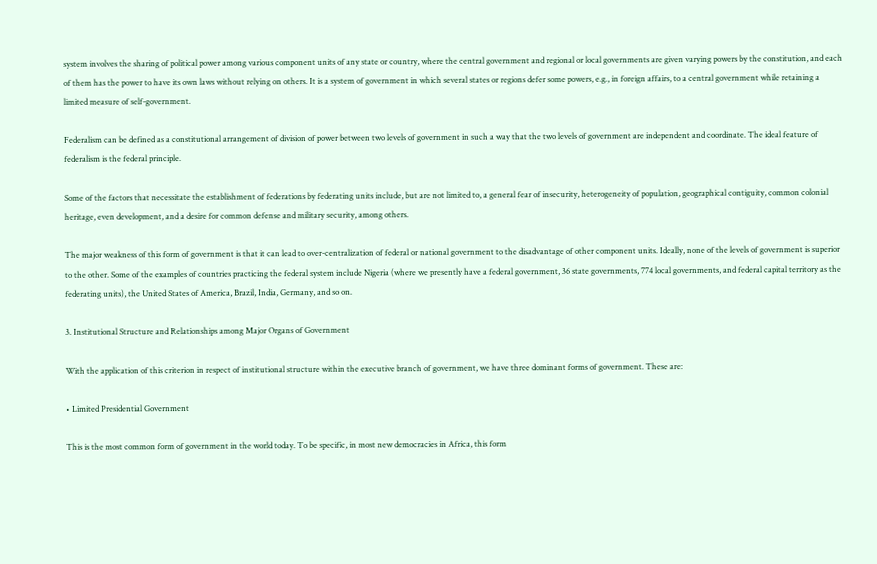system involves the sharing of political power among various component units of any state or country, where the central government and regional or local governments are given varying powers by the constitution, and each of them has the power to have its own laws without relying on others. It is a system of government in which several states or regions defer some powers, e.g., in foreign affairs, to a central government while retaining a limited measure of self-government.

Federalism can be defined as a constitutional arrangement of division of power between two levels of government in such a way that the two levels of government are independent and coordinate. The ideal feature of federalism is the federal principle.

Some of the factors that necessitate the establishment of federations by federating units include, but are not limited to, a general fear of insecurity, heterogeneity of population, geographical contiguity, common colonial heritage, even development, and a desire for common defense and military security, among others.

The major weakness of this form of government is that it can lead to over-centralization of federal or national government to the disadvantage of other component units. Ideally, none of the levels of government is superior to the other. Some of the examples of countries practicing the federal system include Nigeria (where we presently have a federal government, 36 state governments, 774 local governments, and federal capital territory as the federating units), the United States of America, Brazil, India, Germany, and so on.

3. Institutional Structure and Relationships among Major Organs of Government

With the application of this criterion in respect of institutional structure within the executive branch of government, we have three dominant forms of government. These are:

• Limited Presidential Government

This is the most common form of government in the world today. To be specific, in most new democracies in Africa, this form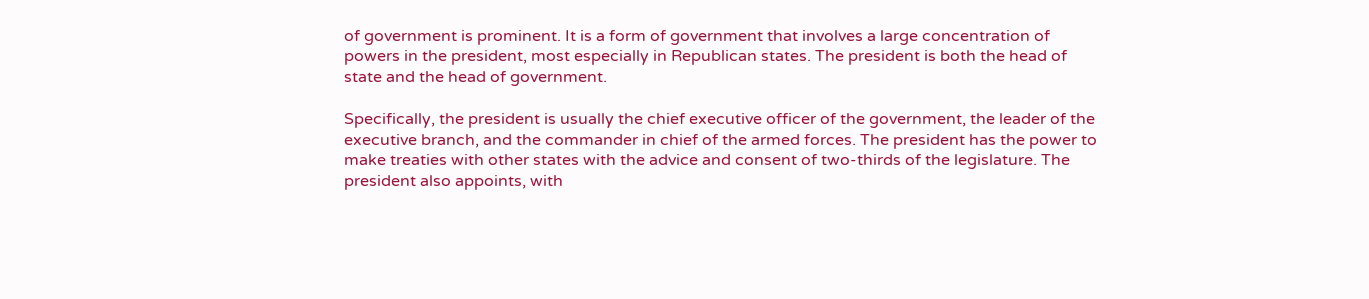of government is prominent. It is a form of government that involves a large concentration of powers in the president, most especially in Republican states. The president is both the head of state and the head of government.

Specifically, the president is usually the chief executive officer of the government, the leader of the executive branch, and the commander in chief of the armed forces. The president has the power to make treaties with other states with the advice and consent of two-thirds of the legislature. The president also appoints, with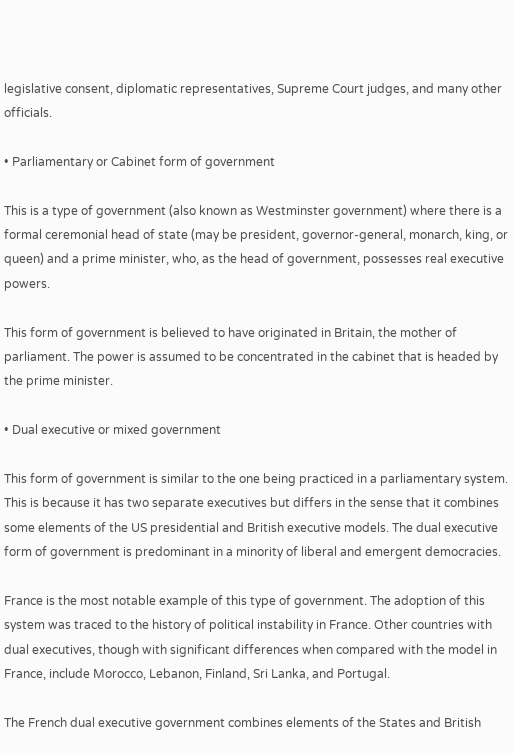legislative consent, diplomatic representatives, Supreme Court judges, and many other officials.

• Parliamentary or Cabinet form of government

This is a type of government (also known as Westminster government) where there is a formal ceremonial head of state (may be president, governor-general, monarch, king, or queen) and a prime minister, who, as the head of government, possesses real executive powers.

This form of government is believed to have originated in Britain, the mother of parliament. The power is assumed to be concentrated in the cabinet that is headed by the prime minister.

• Dual executive or mixed government

This form of government is similar to the one being practiced in a parliamentary system. This is because it has two separate executives but differs in the sense that it combines some elements of the US presidential and British executive models. The dual executive form of government is predominant in a minority of liberal and emergent democracies.

France is the most notable example of this type of government. The adoption of this system was traced to the history of political instability in France. Other countries with dual executives, though with significant differences when compared with the model in France, include Morocco, Lebanon, Finland, Sri Lanka, and Portugal.

The French dual executive government combines elements of the States and British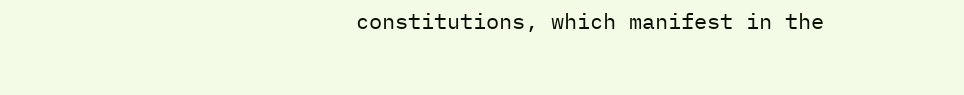constitutions, which manifest in the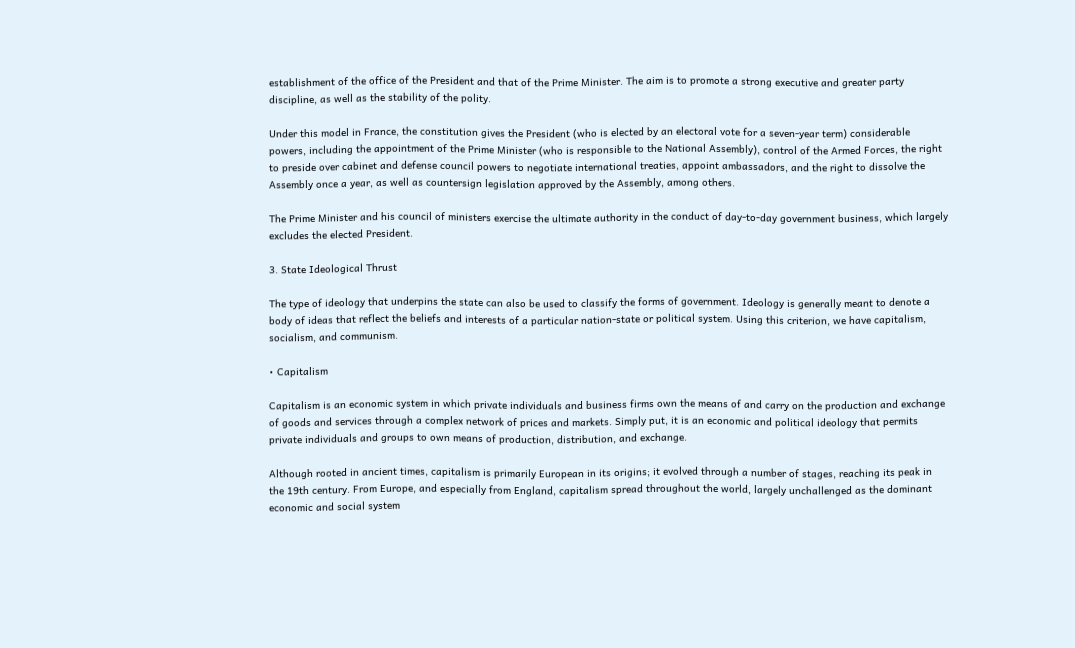establishment of the office of the President and that of the Prime Minister. The aim is to promote a strong executive and greater party discipline, as well as the stability of the polity.

Under this model in France, the constitution gives the President (who is elected by an electoral vote for a seven-year term) considerable powers, including the appointment of the Prime Minister (who is responsible to the National Assembly), control of the Armed Forces, the right to preside over cabinet and defense council powers to negotiate international treaties, appoint ambassadors, and the right to dissolve the Assembly once a year, as well as countersign legislation approved by the Assembly, among others.

The Prime Minister and his council of ministers exercise the ultimate authority in the conduct of day-to-day government business, which largely excludes the elected President.

3. State Ideological Thrust

The type of ideology that underpins the state can also be used to classify the forms of government. Ideology is generally meant to denote a body of ideas that reflect the beliefs and interests of a particular nation-state or political system. Using this criterion, we have capitalism, socialism, and communism.

• Capitalism

Capitalism is an economic system in which private individuals and business firms own the means of and carry on the production and exchange of goods and services through a complex network of prices and markets. Simply put, it is an economic and political ideology that permits private individuals and groups to own means of production, distribution, and exchange.

Although rooted in ancient times, capitalism is primarily European in its origins; it evolved through a number of stages, reaching its peak in the 19th century. From Europe, and especially from England, capitalism spread throughout the world, largely unchallenged as the dominant economic and social system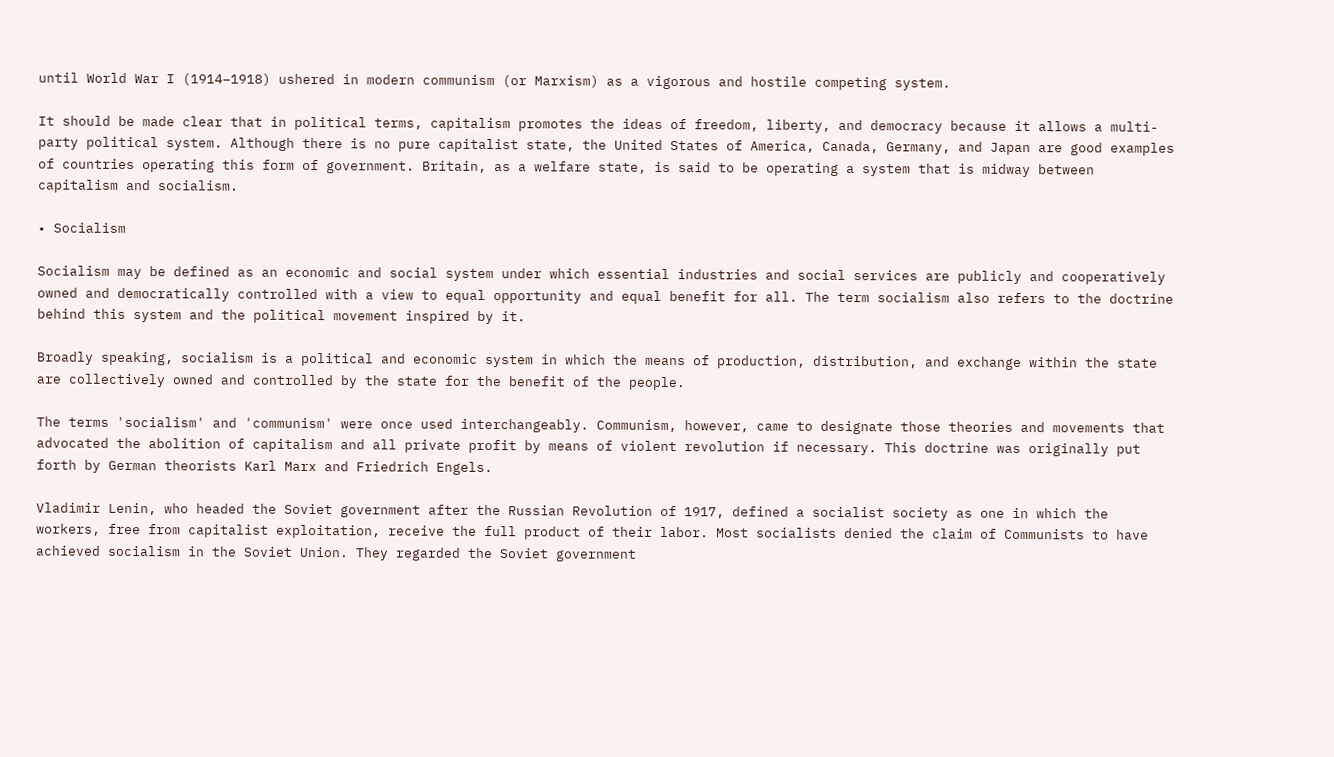until World War I (1914–1918) ushered in modern communism (or Marxism) as a vigorous and hostile competing system.

It should be made clear that in political terms, capitalism promotes the ideas of freedom, liberty, and democracy because it allows a multi-party political system. Although there is no pure capitalist state, the United States of America, Canada, Germany, and Japan are good examples of countries operating this form of government. Britain, as a welfare state, is said to be operating a system that is midway between capitalism and socialism.

• Socialism

Socialism may be defined as an economic and social system under which essential industries and social services are publicly and cooperatively owned and democratically controlled with a view to equal opportunity and equal benefit for all. The term socialism also refers to the doctrine behind this system and the political movement inspired by it.

Broadly speaking, socialism is a political and economic system in which the means of production, distribution, and exchange within the state are collectively owned and controlled by the state for the benefit of the people.

The terms 'socialism' and 'communism' were once used interchangeably. Communism, however, came to designate those theories and movements that advocated the abolition of capitalism and all private profit by means of violent revolution if necessary. This doctrine was originally put forth by German theorists Karl Marx and Friedrich Engels.

Vladimir Lenin, who headed the Soviet government after the Russian Revolution of 1917, defined a socialist society as one in which the workers, free from capitalist exploitation, receive the full product of their labor. Most socialists denied the claim of Communists to have achieved socialism in the Soviet Union. They regarded the Soviet government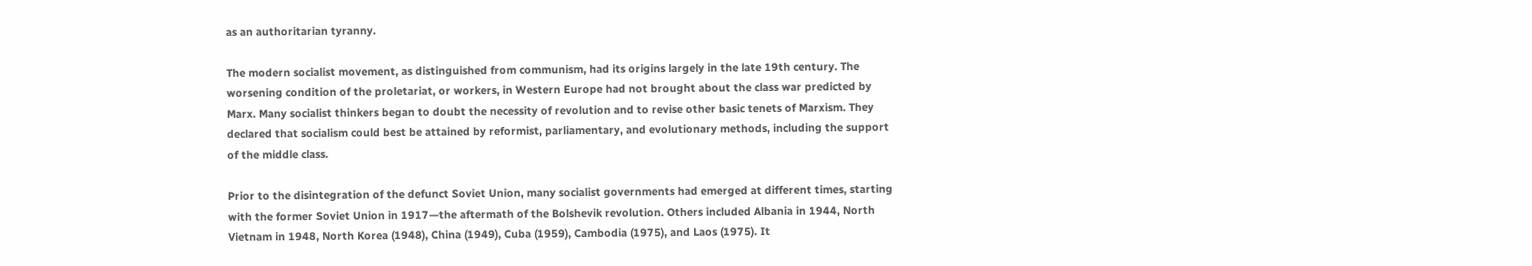as an authoritarian tyranny.

The modern socialist movement, as distinguished from communism, had its origins largely in the late 19th century. The worsening condition of the proletariat, or workers, in Western Europe had not brought about the class war predicted by Marx. Many socialist thinkers began to doubt the necessity of revolution and to revise other basic tenets of Marxism. They declared that socialism could best be attained by reformist, parliamentary, and evolutionary methods, including the support of the middle class.

Prior to the disintegration of the defunct Soviet Union, many socialist governments had emerged at different times, starting with the former Soviet Union in 1917—the aftermath of the Bolshevik revolution. Others included Albania in 1944, North Vietnam in 1948, North Korea (1948), China (1949), Cuba (1959), Cambodia (1975), and Laos (1975). It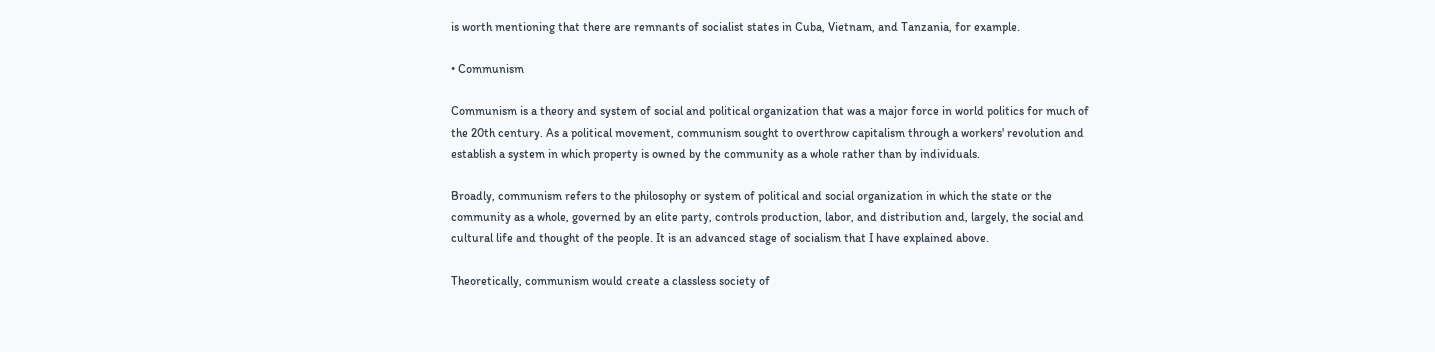is worth mentioning that there are remnants of socialist states in Cuba, Vietnam, and Tanzania, for example.

• Communism

Communism is a theory and system of social and political organization that was a major force in world politics for much of the 20th century. As a political movement, communism sought to overthrow capitalism through a workers' revolution and establish a system in which property is owned by the community as a whole rather than by individuals.

Broadly, communism refers to the philosophy or system of political and social organization in which the state or the community as a whole, governed by an elite party, controls production, labor, and distribution and, largely, the social and cultural life and thought of the people. It is an advanced stage of socialism that I have explained above.

Theoretically, communism would create a classless society of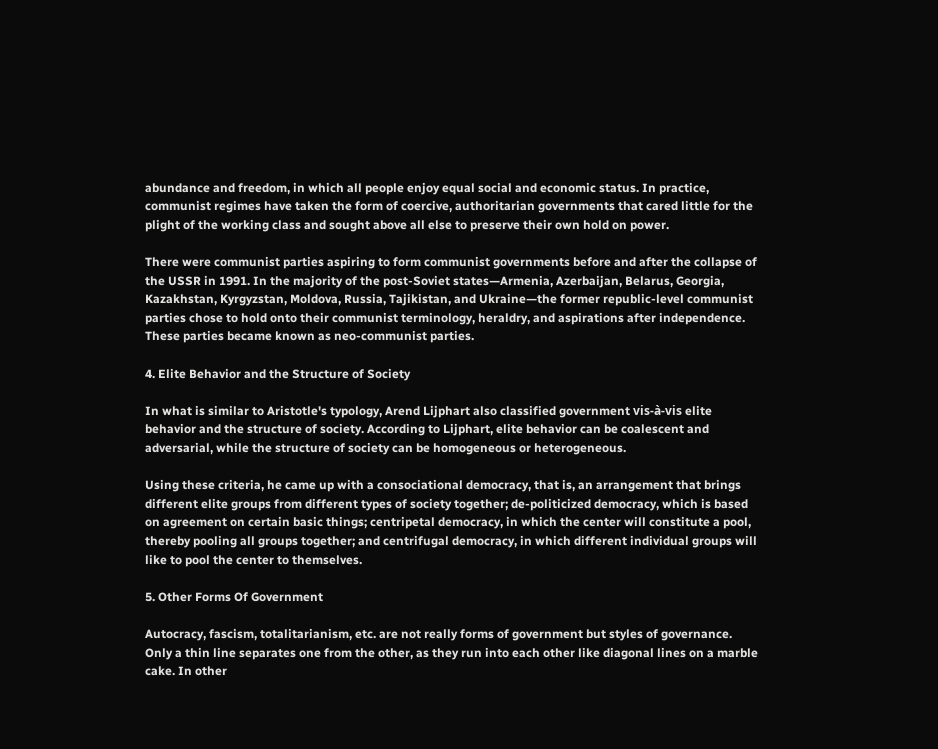abundance and freedom, in which all people enjoy equal social and economic status. In practice, communist regimes have taken the form of coercive, authoritarian governments that cared little for the plight of the working class and sought above all else to preserve their own hold on power.

There were communist parties aspiring to form communist governments before and after the collapse of the USSR in 1991. In the majority of the post-Soviet states—Armenia, Azerbaijan, Belarus, Georgia, Kazakhstan, Kyrgyzstan, Moldova, Russia, Tajikistan, and Ukraine—the former republic-level communist parties chose to hold onto their communist terminology, heraldry, and aspirations after independence. These parties became known as neo-communist parties.

4. Elite Behavior and the Structure of Society

In what is similar to Aristotle's typology, Arend Lijphart also classified government vis-à-vis elite behavior and the structure of society. According to Lijphart, elite behavior can be coalescent and adversarial, while the structure of society can be homogeneous or heterogeneous.

Using these criteria, he came up with a consociational democracy, that is, an arrangement that brings different elite groups from different types of society together; de-politicized democracy, which is based on agreement on certain basic things; centripetal democracy, in which the center will constitute a pool, thereby pooling all groups together; and centrifugal democracy, in which different individual groups will like to pool the center to themselves.

5. Other Forms Of Government

Autocracy, fascism, totalitarianism, etc. are not really forms of government but styles of governance. Only a thin line separates one from the other, as they run into each other like diagonal lines on a marble cake. In other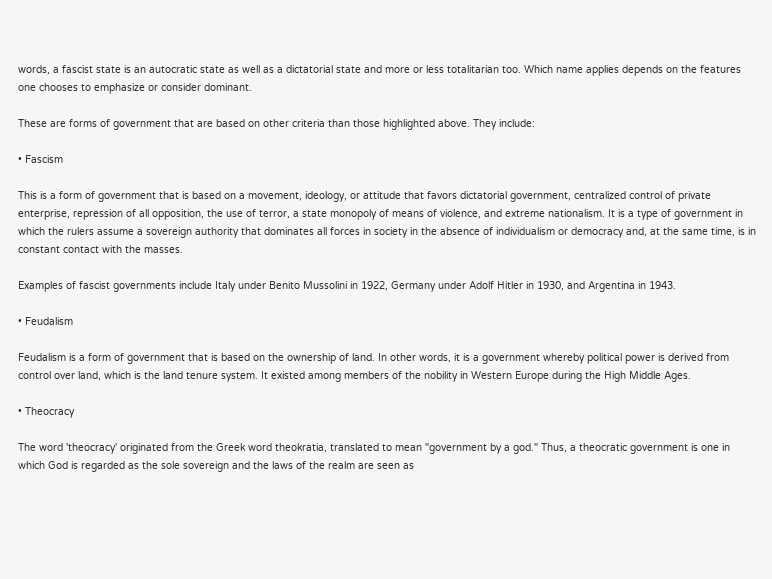words, a fascist state is an autocratic state as well as a dictatorial state and more or less totalitarian too. Which name applies depends on the features one chooses to emphasize or consider dominant.

These are forms of government that are based on other criteria than those highlighted above. They include:

• Fascism

This is a form of government that is based on a movement, ideology, or attitude that favors dictatorial government, centralized control of private enterprise, repression of all opposition, the use of terror, a state monopoly of means of violence, and extreme nationalism. It is a type of government in which the rulers assume a sovereign authority that dominates all forces in society in the absence of individualism or democracy and, at the same time, is in constant contact with the masses.

Examples of fascist governments include Italy under Benito Mussolini in 1922, Germany under Adolf Hitler in 1930, and Argentina in 1943.

• Feudalism

Feudalism is a form of government that is based on the ownership of land. In other words, it is a government whereby political power is derived from control over land, which is the land tenure system. It existed among members of the nobility in Western Europe during the High Middle Ages.

• Theocracy

The word 'theocracy' originated from the Greek word theokratia, translated to mean "government by a god." Thus, a theocratic government is one in which God is regarded as the sole sovereign and the laws of the realm are seen as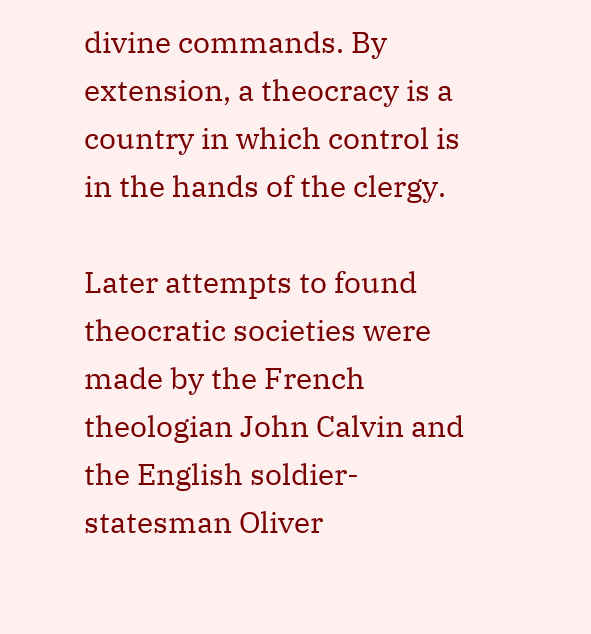divine commands. By extension, a theocracy is a country in which control is in the hands of the clergy.

Later attempts to found theocratic societies were made by the French theologian John Calvin and the English soldier-statesman Oliver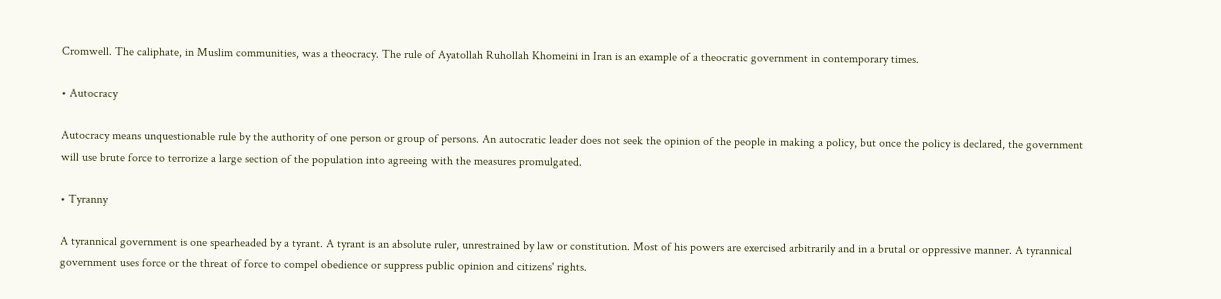Cromwell. The caliphate, in Muslim communities, was a theocracy. The rule of Ayatollah Ruhollah Khomeini in Iran is an example of a theocratic government in contemporary times.

• Autocracy

Autocracy means unquestionable rule by the authority of one person or group of persons. An autocratic leader does not seek the opinion of the people in making a policy, but once the policy is declared, the government will use brute force to terrorize a large section of the population into agreeing with the measures promulgated.

• Tyranny

A tyrannical government is one spearheaded by a tyrant. A tyrant is an absolute ruler, unrestrained by law or constitution. Most of his powers are exercised arbitrarily and in a brutal or oppressive manner. A tyrannical government uses force or the threat of force to compel obedience or suppress public opinion and citizens' rights.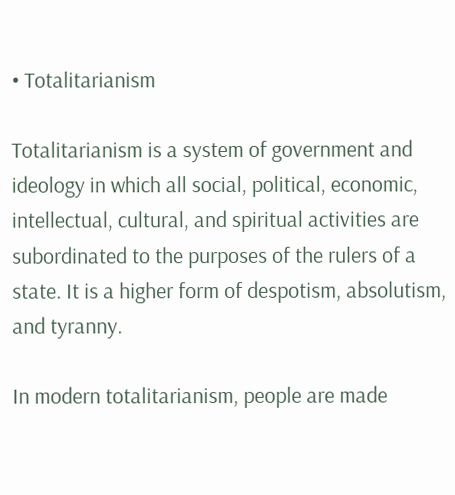• Totalitarianism

Totalitarianism is a system of government and ideology in which all social, political, economic, intellectual, cultural, and spiritual activities are subordinated to the purposes of the rulers of a state. It is a higher form of despotism, absolutism, and tyranny.

In modern totalitarianism, people are made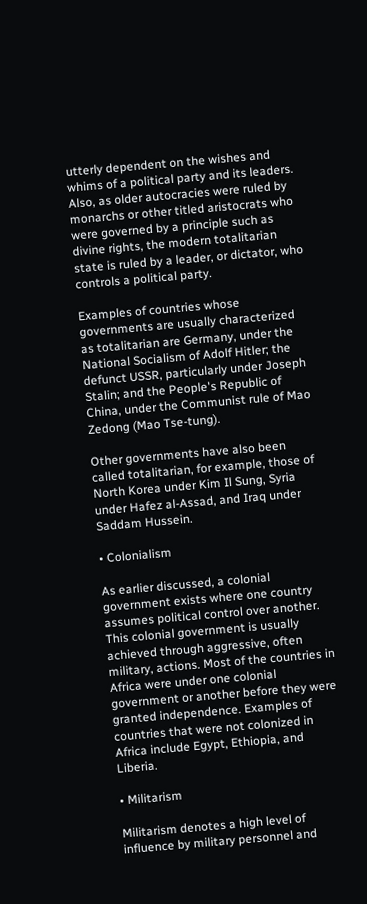utterly dependent on the wishes and whims of a political party and its leaders. Also, as older autocracies were ruled by monarchs or other titled aristocrats who were governed by a principle such as divine rights, the modern totalitarian state is ruled by a leader, or dictator, who controls a political party.

Examples of countries whose governments are usually characterized as totalitarian are Germany, under the National Socialism of Adolf Hitler; the defunct USSR, particularly under Joseph Stalin; and the People's Republic of China, under the Communist rule of Mao Zedong (Mao Tse-tung).

Other governments have also been called totalitarian, for example, those of North Korea under Kim Il Sung, Syria under Hafez al-Assad, and Iraq under Saddam Hussein.

• Colonialism

As earlier discussed, a colonial government exists where one country assumes political control over another. This colonial government is usually achieved through aggressive, often military, actions. Most of the countries in Africa were under one colonial government or another before they were granted independence. Examples of countries that were not colonized in Africa include Egypt, Ethiopia, and Liberia.

• Militarism

Militarism denotes a high level of influence by military personnel and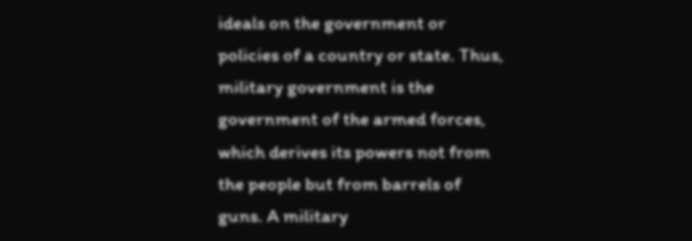ideals on the government or policies of a country or state. Thus, military government is the government of the armed forces, which derives its powers not from the people but from barrels of guns. A military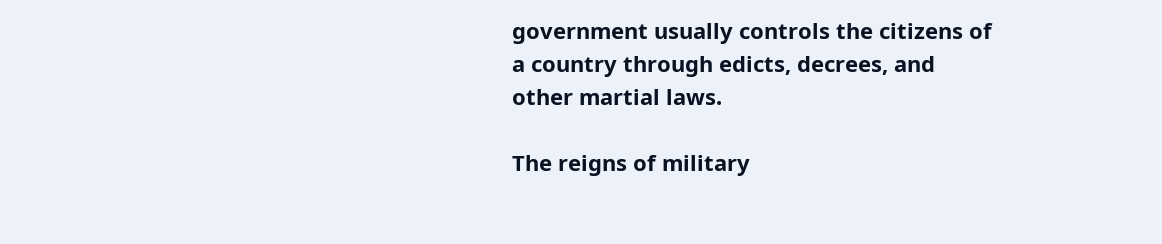government usually controls the citizens of a country through edicts, decrees, and other martial laws.

The reigns of military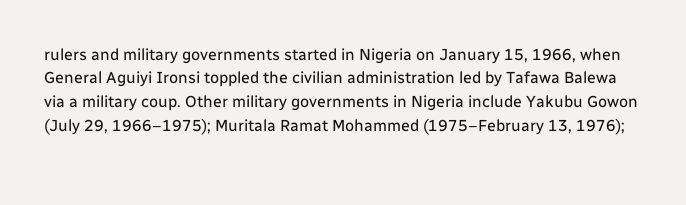rulers and military governments started in Nigeria on January 15, 1966, when General Aguiyi Ironsi toppled the civilian administration led by Tafawa Balewa via a military coup. Other military governments in Nigeria include Yakubu Gowon (July 29, 1966–1975); Muritala Ramat Mohammed (1975–February 13, 1976);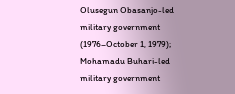Olusegun Obasanjo-led military government (1976–October 1, 1979); Mohamadu Buhari-led military government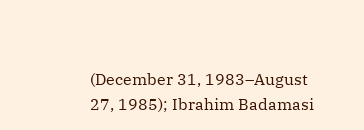(December 31, 1983–August 27, 1985); Ibrahim Badamasi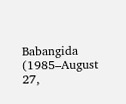Babangida (1985–August 27,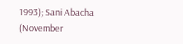1993); Sani Abacha (November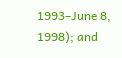1993–June 8, 1998); and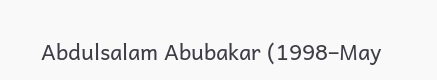Abdulsalam Abubakar (1998–May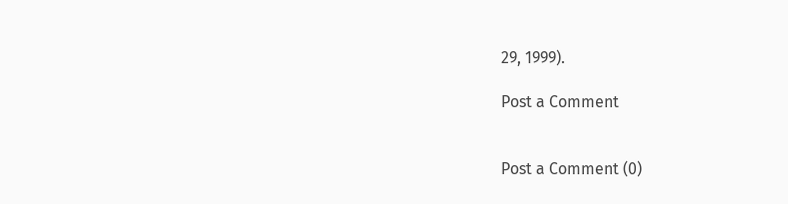29, 1999).

Post a Comment


Post a Comment (0)